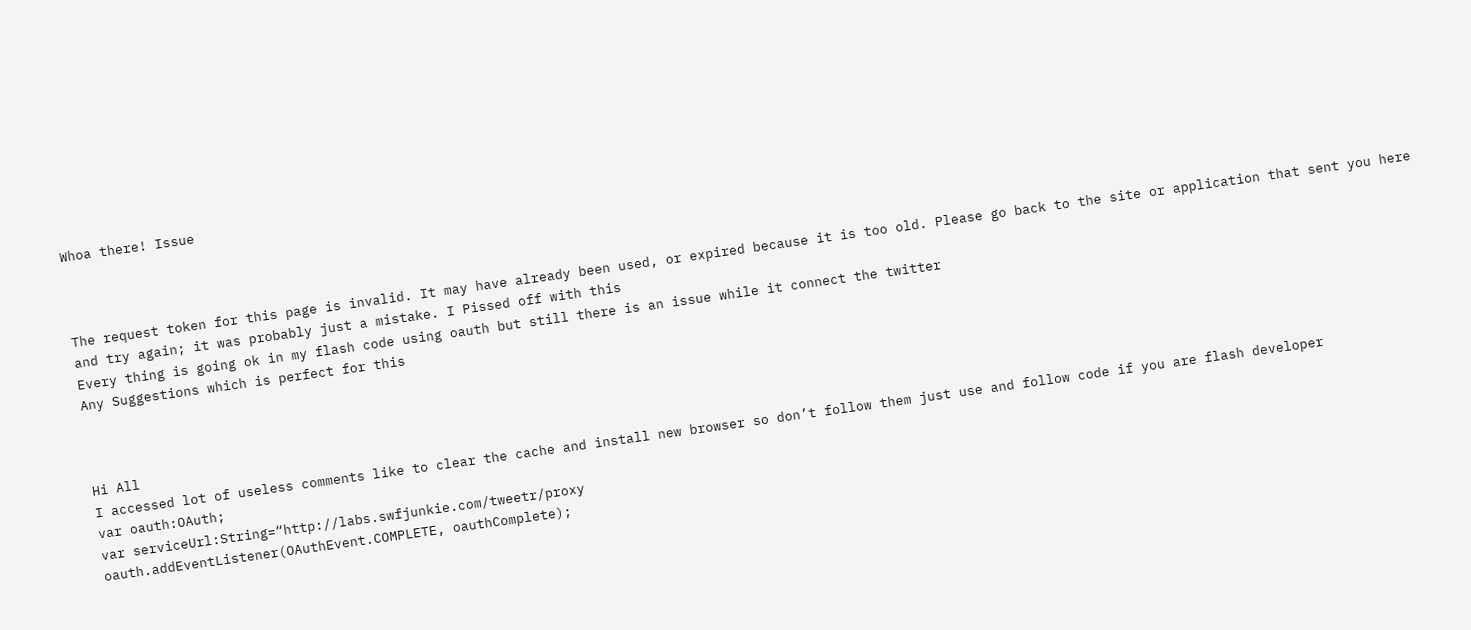Whoa there! Issue



The request token for this page is invalid. It may have already been used, or expired because it is too old. Please go back to the site or application that sent you here and try again; it was probably just a mistake. I Pissed off with this
Every thing is going ok in my flash code using oauth but still there is an issue while it connect the twitter
Any Suggestions which is perfect for this



Hi All
I accessed lot of useless comments like to clear the cache and install new browser so don’t follow them just use and follow code if you are flash developer
var oauth:OAuth;
var serviceUrl:String=“http://labs.swfjunkie.com/tweetr/proxy
oauth.addEventListener(OAuthEvent.COMPLETE, oauthComplete);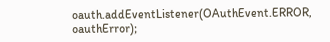oauth.addEventListener(OAuthEvent.ERROR, oauthError);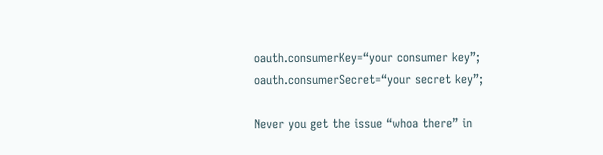oauth.consumerKey=“your consumer key”;
oauth.consumerSecret=“your secret key”;

Never you get the issue “whoa there” in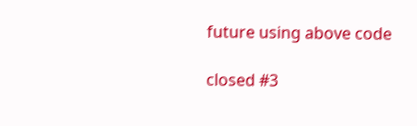future using above code

closed #3